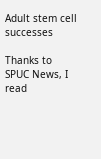Adult stem cell successes

Thanks to SPUC News, I read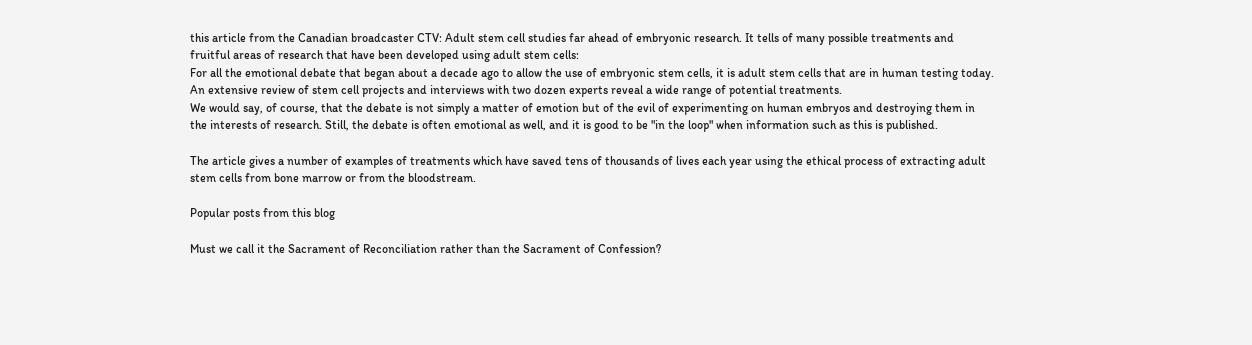this article from the Canadian broadcaster CTV: Adult stem cell studies far ahead of embryonic research. It tells of many possible treatments and fruitful areas of research that have been developed using adult stem cells:
For all the emotional debate that began about a decade ago to allow the use of embryonic stem cells, it is adult stem cells that are in human testing today. An extensive review of stem cell projects and interviews with two dozen experts reveal a wide range of potential treatments.
We would say, of course, that the debate is not simply a matter of emotion but of the evil of experimenting on human embryos and destroying them in the interests of research. Still, the debate is often emotional as well, and it is good to be "in the loop" when information such as this is published.

The article gives a number of examples of treatments which have saved tens of thousands of lives each year using the ethical process of extracting adult stem cells from bone marrow or from the bloodstream.

Popular posts from this blog

Must we call it the Sacrament of Reconciliation rather than the Sacrament of Confession?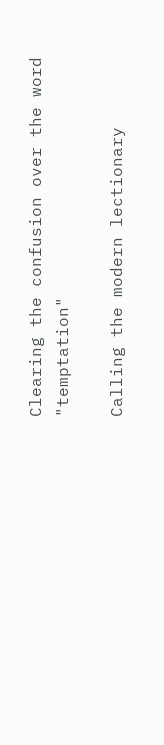Clearing the confusion over the word "temptation"

Calling the modern lectionary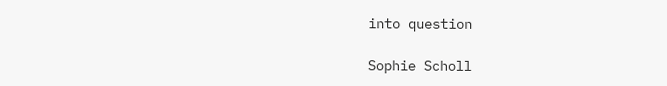into question

Sophie Scholl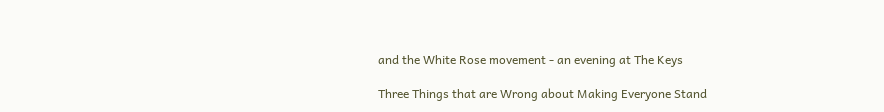and the White Rose movement - an evening at The Keys

Three Things that are Wrong about Making Everyone Stand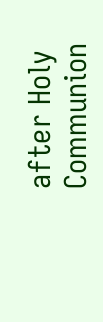after Holy Communion